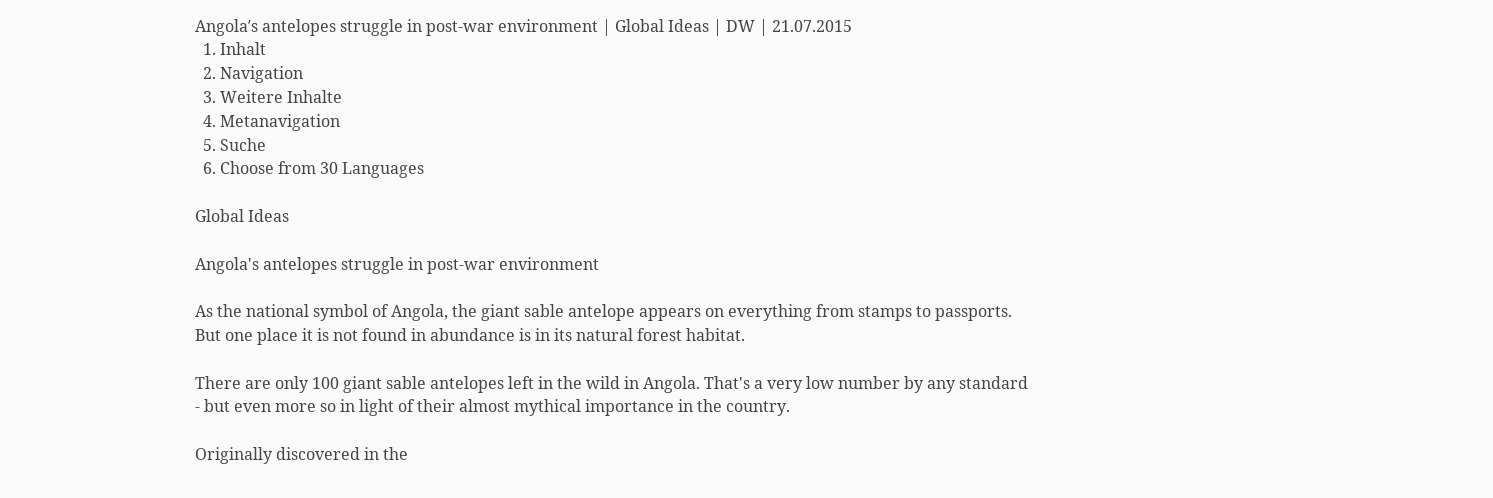Angola′s antelopes struggle in post-war environment | Global Ideas | DW | 21.07.2015
  1. Inhalt
  2. Navigation
  3. Weitere Inhalte
  4. Metanavigation
  5. Suche
  6. Choose from 30 Languages

Global Ideas

Angola's antelopes struggle in post-war environment

As the national symbol of Angola, the giant sable antelope appears on everything from stamps to passports. But one place it is not found in abundance is in its natural forest habitat.

There are only 100 giant sable antelopes left in the wild in Angola. That's a very low number by any standard - but even more so in light of their almost mythical importance in the country.

Originally discovered in the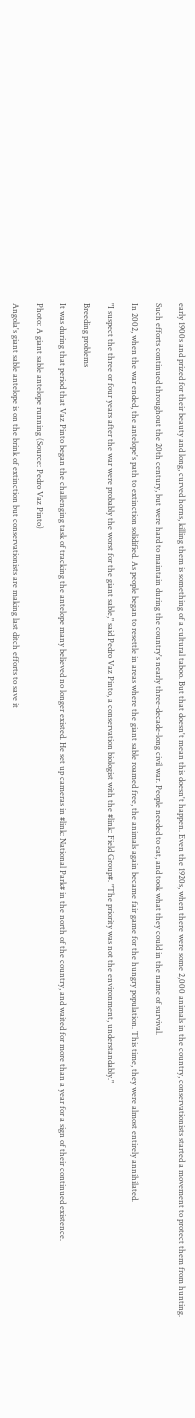early 1900s and prized for their beauty and long, curved horns, killing them is something of a cultural taboo. But that doesn't mean this doesn't happen. Even the 1920s, when there were some 2,000 animals in the country, conservationists started a movement to protect them from hunting.

Such efforts continued throughout the 20th century, but were hard to maintain during the country's nearly three-decade-long civil war. People needed to eat, and took what they could in the name of survival.

In 2002, when the war ended, the antelope's path to extinction solidified. As people began to resettle in areas where the giant sable roamed free, the animals again became fair game for the hungry population. This time, they were almost entirely annihilated.

"I suspect the three or four years after the war were probably the worst for the giant sable," said Pedro Vaz Pinto, a conservation biologist with the #link: Field Group#. "The priority was not the environment, understandably."

Breeding problems

It was during that period that Vaz Pinto began the challenging task of tracking the antelope many believed no longer existed. He set up cameras in #link: National Park# in the north of the country, and waited for more than a year for a sign of their continued existence.

Photo: A giant sable antelope running (Source: Pedro Vaz Pinto)

Angola's giant sable antelope is on the brink of extinction but conservationists are making last ditch efforts to save it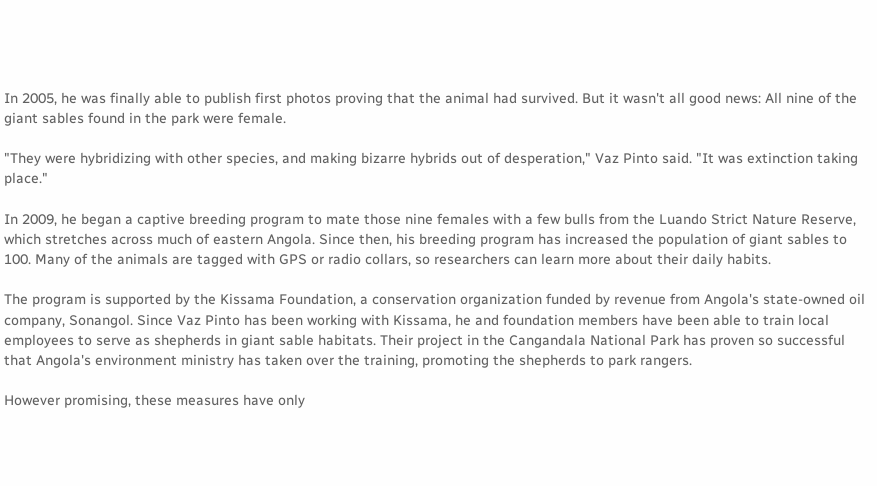In 2005, he was finally able to publish first photos proving that the animal had survived. But it wasn't all good news: All nine of the giant sables found in the park were female.

"They were hybridizing with other species, and making bizarre hybrids out of desperation," Vaz Pinto said. "It was extinction taking place."

In 2009, he began a captive breeding program to mate those nine females with a few bulls from the Luando Strict Nature Reserve, which stretches across much of eastern Angola. Since then, his breeding program has increased the population of giant sables to 100. Many of the animals are tagged with GPS or radio collars, so researchers can learn more about their daily habits.

The program is supported by the Kissama Foundation, a conservation organization funded by revenue from Angola's state-owned oil company, Sonangol. Since Vaz Pinto has been working with Kissama, he and foundation members have been able to train local employees to serve as shepherds in giant sable habitats. Their project in the Cangandala National Park has proven so successful that Angola's environment ministry has taken over the training, promoting the shepherds to park rangers.

However promising, these measures have only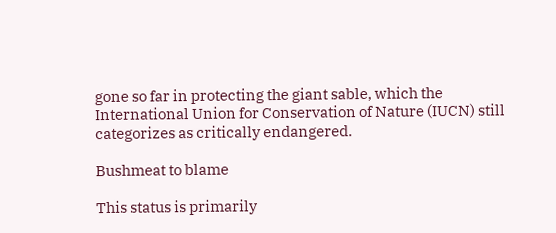gone so far in protecting the giant sable, which the International Union for Conservation of Nature (IUCN) still categorizes as critically endangered.

Bushmeat to blame

This status is primarily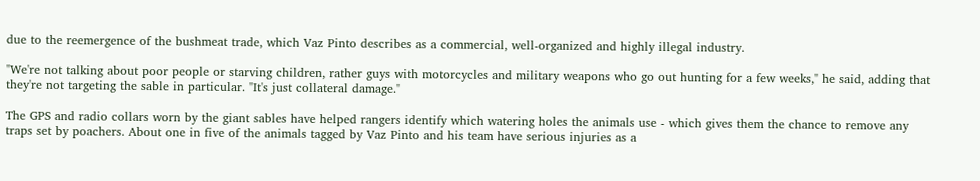due to the reemergence of the bushmeat trade, which Vaz Pinto describes as a commercial, well-organized and highly illegal industry.

"We're not talking about poor people or starving children, rather guys with motorcycles and military weapons who go out hunting for a few weeks," he said, adding that they're not targeting the sable in particular. "It's just collateral damage."

The GPS and radio collars worn by the giant sables have helped rangers identify which watering holes the animals use - which gives them the chance to remove any traps set by poachers. About one in five of the animals tagged by Vaz Pinto and his team have serious injuries as a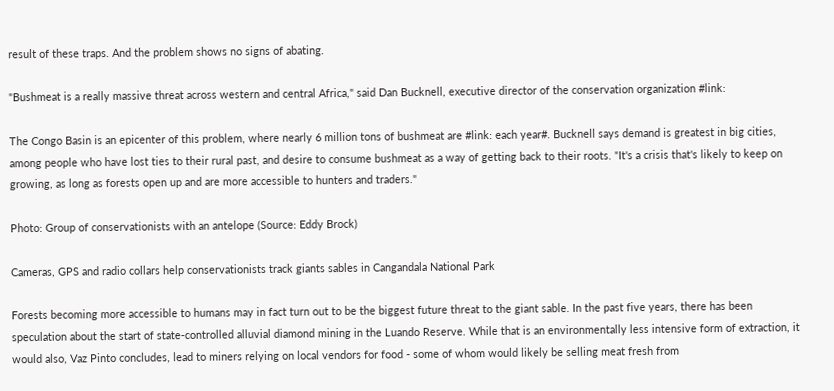result of these traps. And the problem shows no signs of abating.

"Bushmeat is a really massive threat across western and central Africa," said Dan Bucknell, executive director of the conservation organization #link:

The Congo Basin is an epicenter of this problem, where nearly 6 million tons of bushmeat are #link: each year#. Bucknell says demand is greatest in big cities, among people who have lost ties to their rural past, and desire to consume bushmeat as a way of getting back to their roots. "It's a crisis that's likely to keep on growing, as long as forests open up and are more accessible to hunters and traders."

Photo: Group of conservationists with an antelope (Source: Eddy Brock)

Cameras, GPS and radio collars help conservationists track giants sables in Cangandala National Park

Forests becoming more accessible to humans may in fact turn out to be the biggest future threat to the giant sable. In the past five years, there has been speculation about the start of state-controlled alluvial diamond mining in the Luando Reserve. While that is an environmentally less intensive form of extraction, it would also, Vaz Pinto concludes, lead to miners relying on local vendors for food - some of whom would likely be selling meat fresh from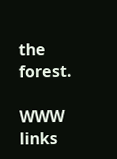the forest.

WWW links